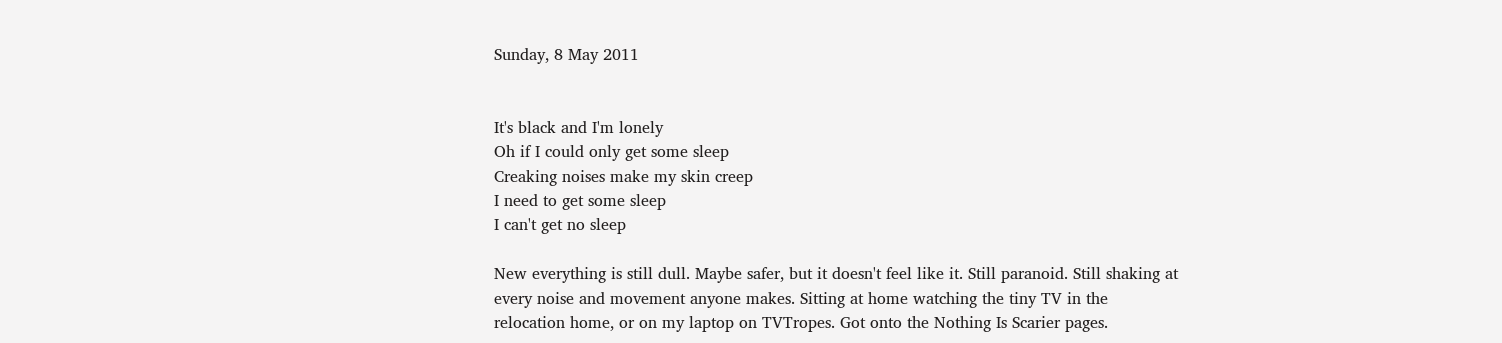Sunday, 8 May 2011


It's black and I'm lonely
Oh if I could only get some sleep
Creaking noises make my skin creep
I need to get some sleep
I can't get no sleep

New everything is still dull. Maybe safer, but it doesn't feel like it. Still paranoid. Still shaking at every noise and movement anyone makes. Sitting at home watching the tiny TV in the relocation home, or on my laptop on TVTropes. Got onto the Nothing Is Scarier pages.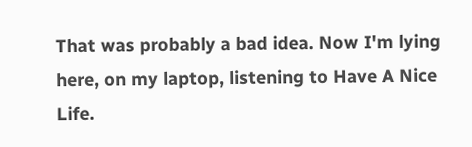That was probably a bad idea. Now I'm lying here, on my laptop, listening to Have A Nice Life.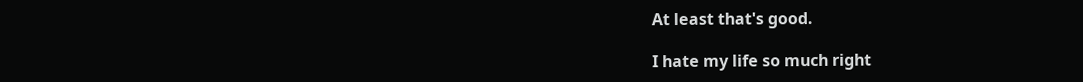At least that's good.

I hate my life so much right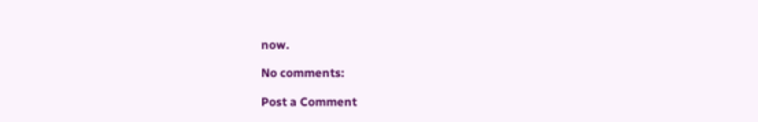now.

No comments:

Post a Comment